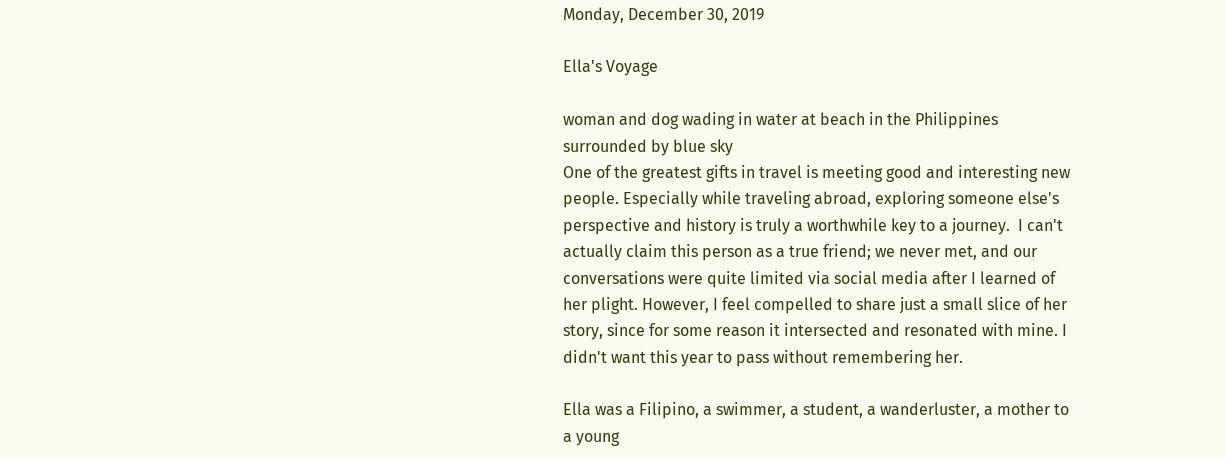Monday, December 30, 2019

Ella's Voyage

woman and dog wading in water at beach in the Philippines surrounded by blue sky
One of the greatest gifts in travel is meeting good and interesting new people. Especially while traveling abroad, exploring someone else's perspective and history is truly a worthwhile key to a journey.  I can't actually claim this person as a true friend; we never met, and our conversations were quite limited via social media after I learned of her plight. However, I feel compelled to share just a small slice of her story, since for some reason it intersected and resonated with mine. I didn't want this year to pass without remembering her.

Ella was a Filipino, a swimmer, a student, a wanderluster, a mother to a young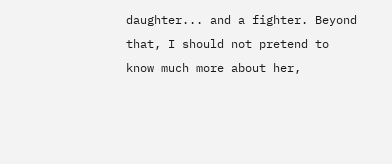daughter... and a fighter. Beyond that, I should not pretend to know much more about her,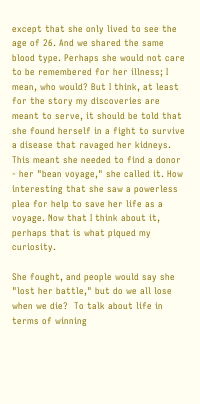except that she only lived to see the age of 26. And we shared the same blood type. Perhaps she would not care to be remembered for her illness; I mean, who would? But I think, at least for the story my discoveries are meant to serve, it should be told that she found herself in a fight to survive a disease that ravaged her kidneys. This meant she needed to find a donor - her "bean voyage," she called it. How interesting that she saw a powerless plea for help to save her life as a voyage. Now that I think about it, perhaps that is what piqued my curiosity.

She fought, and people would say she "lost her battle," but do we all lose when we die?  To talk about life in terms of winning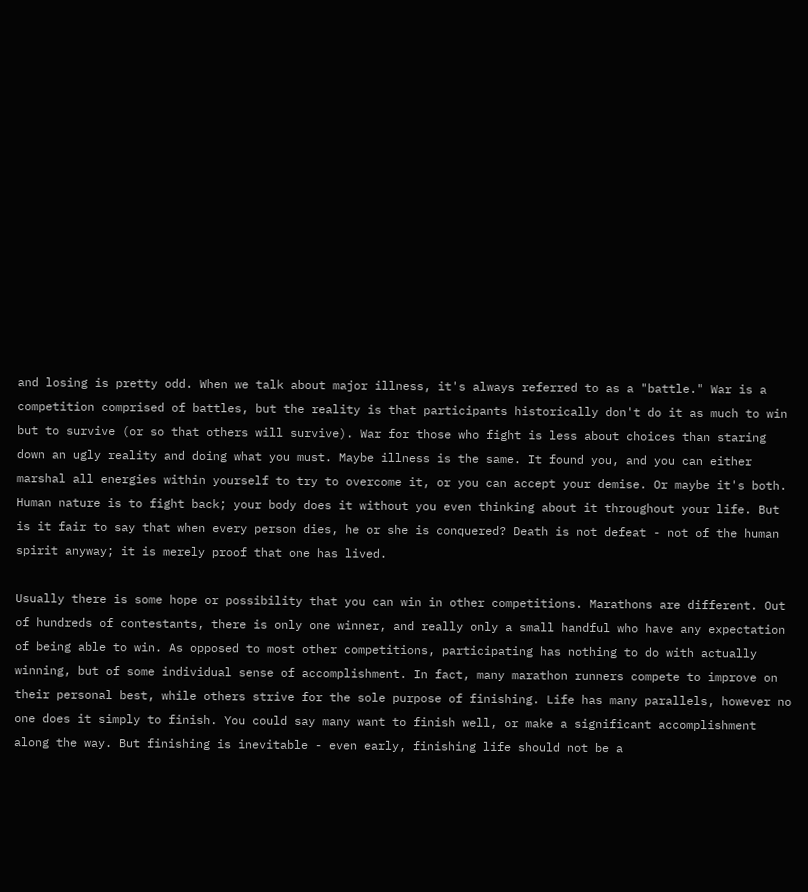and losing is pretty odd. When we talk about major illness, it's always referred to as a "battle." War is a competition comprised of battles, but the reality is that participants historically don't do it as much to win but to survive (or so that others will survive). War for those who fight is less about choices than staring down an ugly reality and doing what you must. Maybe illness is the same. It found you, and you can either marshal all energies within yourself to try to overcome it, or you can accept your demise. Or maybe it's both. Human nature is to fight back; your body does it without you even thinking about it throughout your life. But is it fair to say that when every person dies, he or she is conquered? Death is not defeat - not of the human spirit anyway; it is merely proof that one has lived.

Usually there is some hope or possibility that you can win in other competitions. Marathons are different. Out of hundreds of contestants, there is only one winner, and really only a small handful who have any expectation of being able to win. As opposed to most other competitions, participating has nothing to do with actually winning, but of some individual sense of accomplishment. In fact, many marathon runners compete to improve on their personal best, while others strive for the sole purpose of finishing. Life has many parallels, however no one does it simply to finish. You could say many want to finish well, or make a significant accomplishment along the way. But finishing is inevitable - even early, finishing life should not be a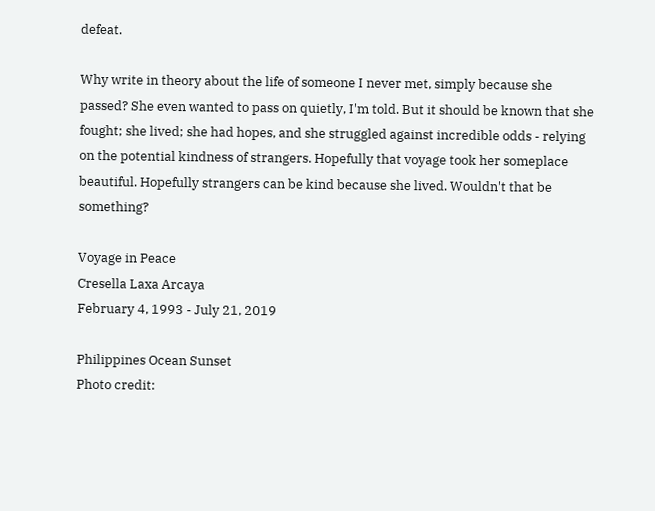defeat.

Why write in theory about the life of someone I never met, simply because she passed? She even wanted to pass on quietly, I'm told. But it should be known that she fought; she lived; she had hopes, and she struggled against incredible odds - relying on the potential kindness of strangers. Hopefully that voyage took her someplace beautiful. Hopefully strangers can be kind because she lived. Wouldn't that be something?

Voyage in Peace
Cresella Laxa Arcaya
February 4, 1993 - July 21, 2019

Philippines Ocean Sunset
Photo credit: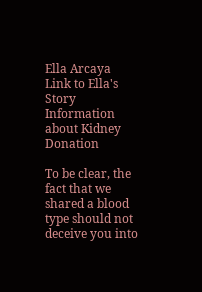Ella Arcaya
Link to Ella's Story
Information about Kidney Donation

To be clear, the fact that we shared a blood type should not deceive you into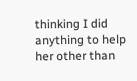thinking I did anything to help her other than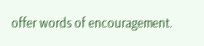offer words of encouragement.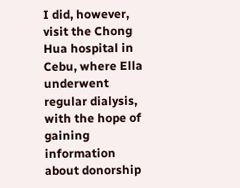I did, however, visit the Chong Hua hospital in Cebu, where Ella underwent regular dialysis, with the hope of gaining information about donorship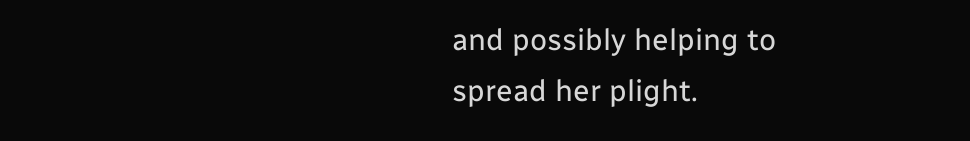and possibly helping to spread her plight.